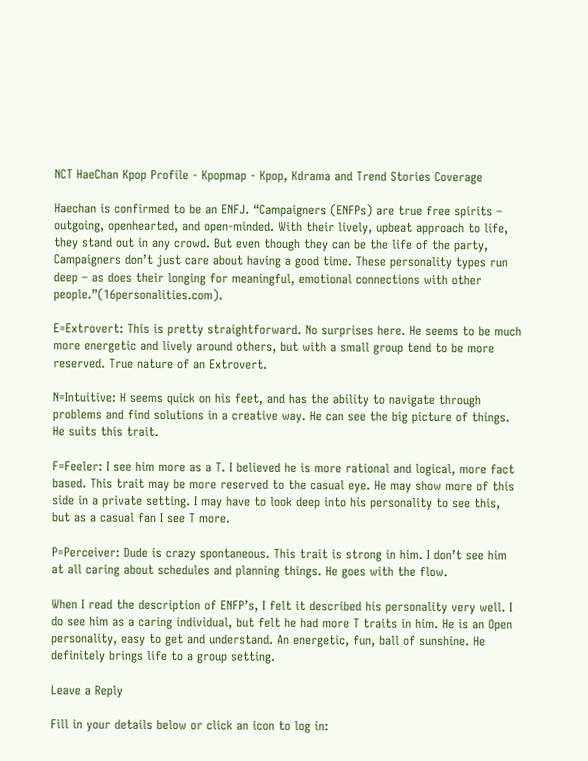NCT HaeChan Kpop Profile - Kpopmap - Kpop, Kdrama and Trend Stories Coverage

Haechan is confirmed to be an ENFJ. “Campaigners (ENFPs) are true free spirits – outgoing, openhearted, and open-minded. With their lively, upbeat approach to life, they stand out in any crowd. But even though they can be the life of the party, Campaigners don’t just care about having a good time. These personality types run deep – as does their longing for meaningful, emotional connections with other people.”(16personalities.com).

E=Extrovert: This is pretty straightforward. No surprises here. He seems to be much more energetic and lively around others, but with a small group tend to be more reserved. True nature of an Extrovert.

N=Intuitive: H seems quick on his feet, and has the ability to navigate through problems and find solutions in a creative way. He can see the big picture of things. He suits this trait.

F=Feeler: I see him more as a T. I believed he is more rational and logical, more fact based. This trait may be more reserved to the casual eye. He may show more of this side in a private setting. I may have to look deep into his personality to see this, but as a casual fan I see T more.

P=Perceiver: Dude is crazy spontaneous. This trait is strong in him. I don’t see him at all caring about schedules and planning things. He goes with the flow.

When I read the description of ENFP’s, I felt it described his personality very well. I do see him as a caring individual, but felt he had more T traits in him. He is an Open personality, easy to get and understand. An energetic, fun, ball of sunshine. He definitely brings life to a group setting.

Leave a Reply

Fill in your details below or click an icon to log in: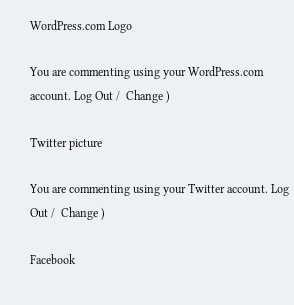WordPress.com Logo

You are commenting using your WordPress.com account. Log Out /  Change )

Twitter picture

You are commenting using your Twitter account. Log Out /  Change )

Facebook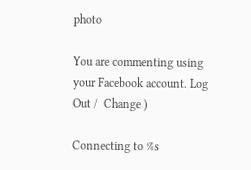photo

You are commenting using your Facebook account. Log Out /  Change )

Connecting to %s